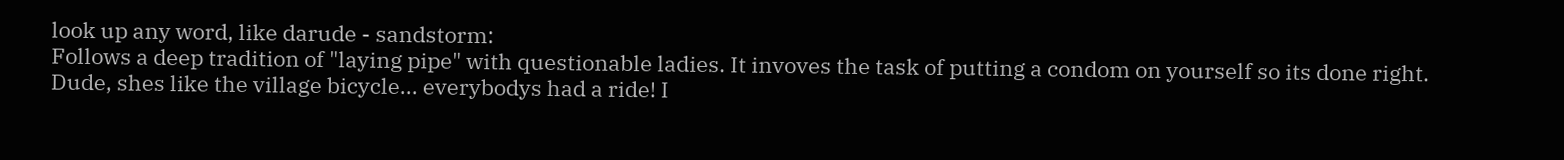look up any word, like darude - sandstorm:
Follows a deep tradition of "laying pipe" with questionable ladies. It invoves the task of putting a condom on yourself so its done right.
Dude, shes like the village bicycle... everybodys had a ride! I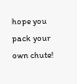hope you pack your own chute!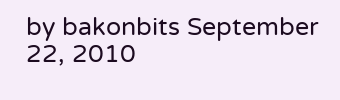by bakonbits September 22, 2010